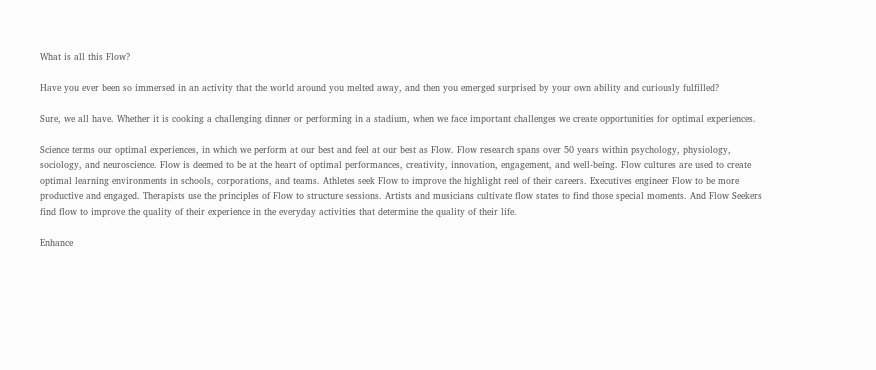What is all this Flow?

Have you ever been so immersed in an activity that the world around you melted away, and then you emerged surprised by your own ability and curiously fulfilled?

Sure, we all have. Whether it is cooking a challenging dinner or performing in a stadium, when we face important challenges we create opportunities for optimal experiences.

Science terms our optimal experiences, in which we perform at our best and feel at our best as Flow. Flow research spans over 50 years within psychology, physiology, sociology, and neuroscience. Flow is deemed to be at the heart of optimal performances, creativity, innovation, engagement, and well-being. Flow cultures are used to create optimal learning environments in schools, corporations, and teams. Athletes seek Flow to improve the highlight reel of their careers. Executives engineer Flow to be more productive and engaged. Therapists use the principles of Flow to structure sessions. Artists and musicians cultivate flow states to find those special moments. And Flow Seekers find flow to improve the quality of their experience in the everyday activities that determine the quality of their life.

Enhance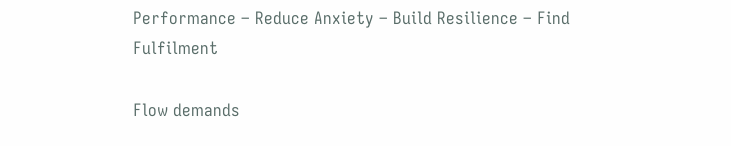Performance – Reduce Anxiety – Build Resilience – Find Fulfilment

Flow demands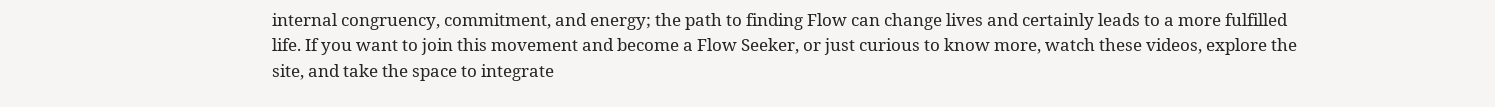internal congruency, commitment, and energy; the path to finding Flow can change lives and certainly leads to a more fulfilled life. If you want to join this movement and become a Flow Seeker, or just curious to know more, watch these videos, explore the site, and take the space to integrate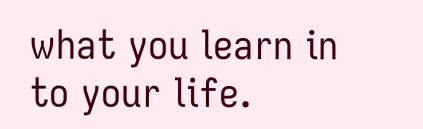what you learn in to your life.